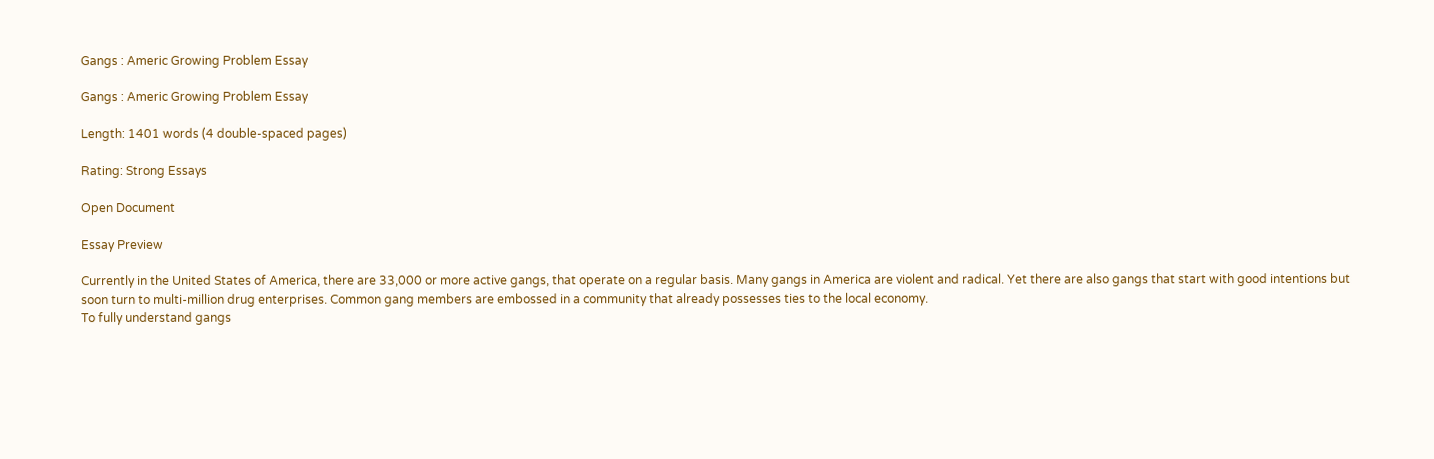Gangs : Americ Growing Problem Essay

Gangs : Americ Growing Problem Essay

Length: 1401 words (4 double-spaced pages)

Rating: Strong Essays

Open Document

Essay Preview

Currently in the United States of America, there are 33,000 or more active gangs, that operate on a regular basis. Many gangs in America are violent and radical. Yet there are also gangs that start with good intentions but soon turn to multi-million drug enterprises. Common gang members are embossed in a community that already possesses ties to the local economy.
To fully understand gangs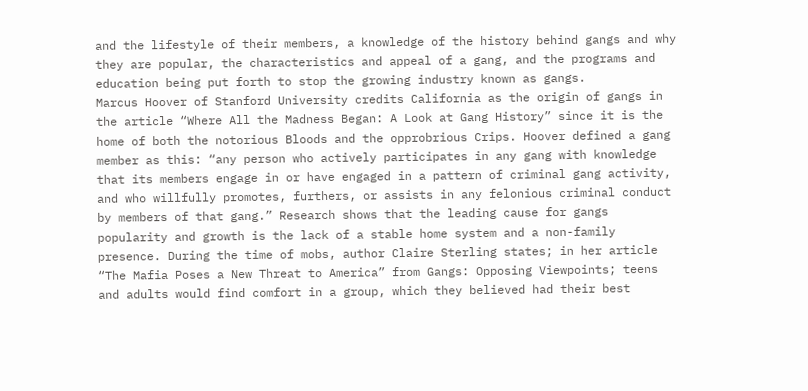and the lifestyle of their members, a knowledge of the history behind gangs and why they are popular, the characteristics and appeal of a gang, and the programs and education being put forth to stop the growing industry known as gangs.
Marcus Hoover of Stanford University credits California as the origin of gangs in the article “Where All the Madness Began: A Look at Gang History” since it is the home of both the notorious Bloods and the opprobrious Crips. Hoover defined a gang member as this: “any person who actively participates in any gang with knowledge that its members engage in or have engaged in a pattern of criminal gang activity, and who willfully promotes, furthers, or assists in any felonious criminal conduct by members of that gang.” Research shows that the leading cause for gangs popularity and growth is the lack of a stable home system and a non-family presence. During the time of mobs, author Claire Sterling states; in her article “The Mafia Poses a New Threat to America” from Gangs: Opposing Viewpoints; teens and adults would find comfort in a group, which they believed had their best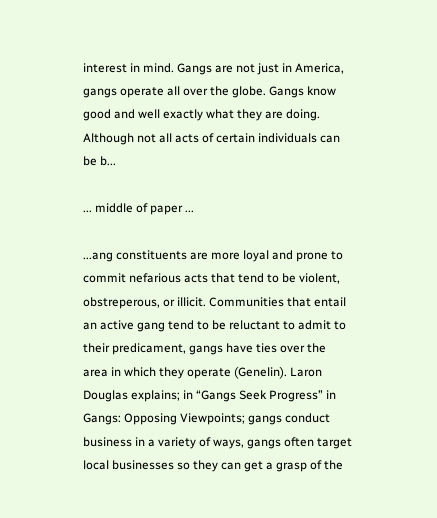interest in mind. Gangs are not just in America, gangs operate all over the globe. Gangs know good and well exactly what they are doing. Although not all acts of certain individuals can be b...

... middle of paper ...

...ang constituents are more loyal and prone to commit nefarious acts that tend to be violent, obstreperous, or illicit. Communities that entail an active gang tend to be reluctant to admit to their predicament, gangs have ties over the area in which they operate (Genelin). Laron Douglas explains; in “Gangs Seek Progress” in Gangs: Opposing Viewpoints; gangs conduct business in a variety of ways, gangs often target local businesses so they can get a grasp of the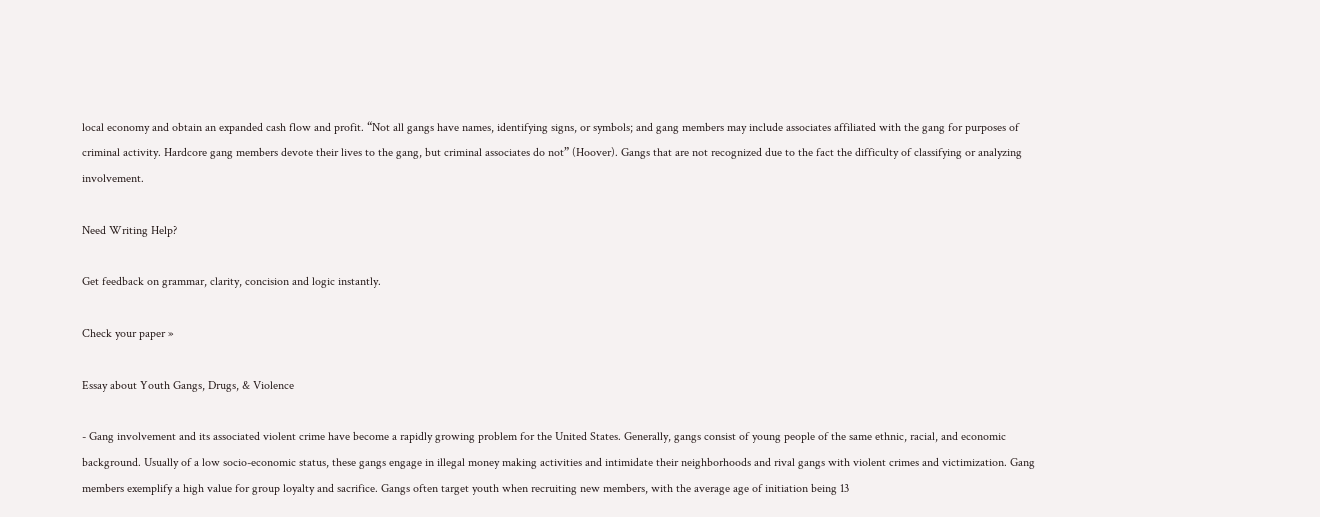local economy and obtain an expanded cash flow and profit. “Not all gangs have names, identifying signs, or symbols; and gang members may include associates affiliated with the gang for purposes of criminal activity. Hardcore gang members devote their lives to the gang, but criminal associates do not” (Hoover). Gangs that are not recognized due to the fact the difficulty of classifying or analyzing involvement.

Need Writing Help?

Get feedback on grammar, clarity, concision and logic instantly.

Check your paper »

Essay about Youth Gangs, Drugs, & Violence

- Gang involvement and its associated violent crime have become a rapidly growing problem for the United States. Generally, gangs consist of young people of the same ethnic, racial, and economic background. Usually of a low socio-economic status, these gangs engage in illegal money making activities and intimidate their neighborhoods and rival gangs with violent crimes and victimization. Gang members exemplify a high value for group loyalty and sacrifice. Gangs often target youth when recruiting new members, with the average age of initiation being 13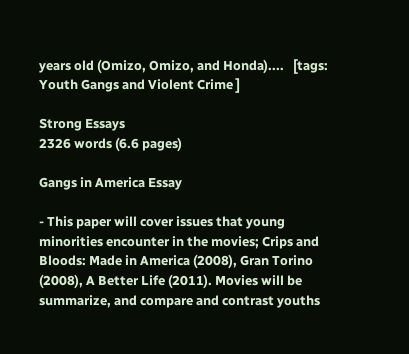years old (Omizo, Omizo, and Honda)....   [tags: Youth Gangs and Violent Crime ]

Strong Essays
2326 words (6.6 pages)

Gangs in America Essay

- This paper will cover issues that young minorities encounter in the movies; Crips and Bloods: Made in America (2008), Gran Torino (2008), A Better Life (2011). Movies will be summarize, and compare and contrast youths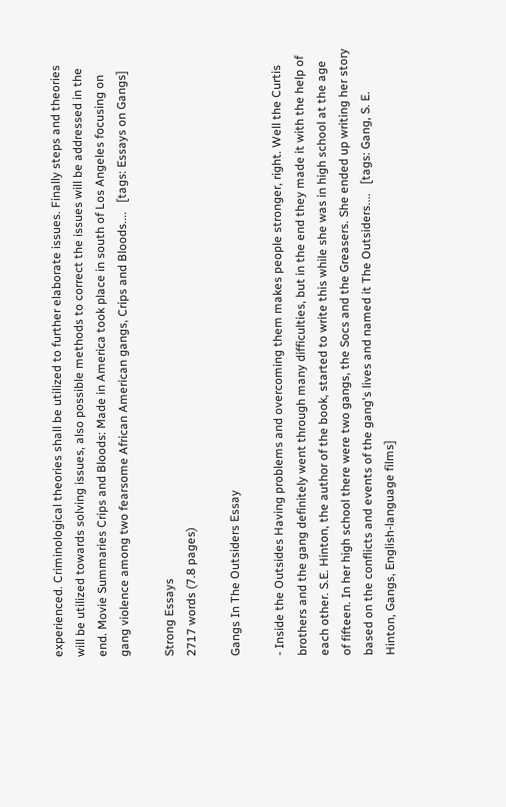experienced. Criminological theories shall be utilized to further elaborate issues. Finally steps and theories will be utilized towards solving issues, also possible methods to correct the issues will be addressed in the end. Movie Summaries Crips and Bloods: Made in America took place in south of Los Angeles focusing on gang violence among two fearsome African American gangs, Crips and Bloods....   [tags: Essays on Gangs]

Strong Essays
2717 words (7.8 pages)

Gangs In The Outsiders Essay

- Inside the Outsides Having problems and overcoming them makes people stronger, right. Well the Curtis brothers and the gang definitely went through many difficulties, but in the end they made it with the help of each other. S.E. Hinton, the author of the book, started to write this while she was in high school at the age of fifteen. In her high school there were two gangs, the Socs and the Greasers. She ended up writing her story based on the conflicts and events of the gang's lives and named it The Outsiders....   [tags: Gang, S. E. Hinton, Gangs, English-language films]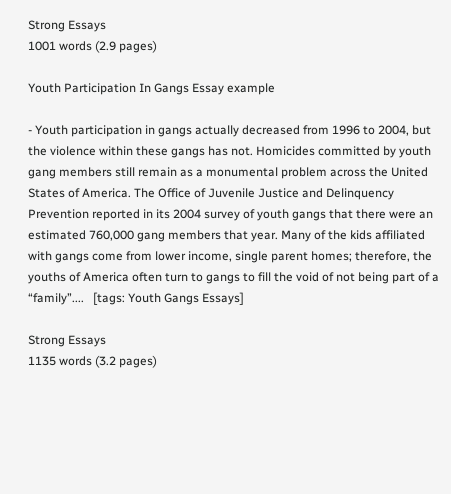Strong Essays
1001 words (2.9 pages)

Youth Participation In Gangs Essay example

- Youth participation in gangs actually decreased from 1996 to 2004, but the violence within these gangs has not. Homicides committed by youth gang members still remain as a monumental problem across the United States of America. The Office of Juvenile Justice and Delinquency Prevention reported in its 2004 survey of youth gangs that there were an estimated 760,000 gang members that year. Many of the kids affiliated with gangs come from lower income, single parent homes; therefore, the youths of America often turn to gangs to fill the void of not being part of a “family”....   [tags: Youth Gangs Essays]

Strong Essays
1135 words (3.2 pages)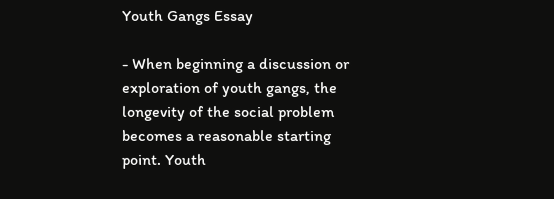Youth Gangs Essay

- When beginning a discussion or exploration of youth gangs, the longevity of the social problem becomes a reasonable starting point. Youth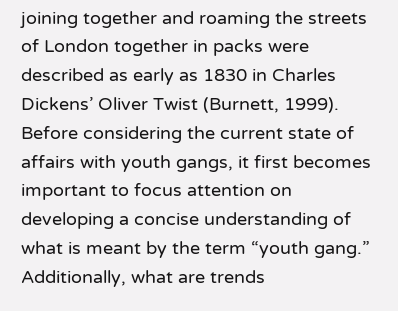joining together and roaming the streets of London together in packs were described as early as 1830 in Charles Dickens’ Oliver Twist (Burnett, 1999). Before considering the current state of affairs with youth gangs, it first becomes important to focus attention on developing a concise understanding of what is meant by the term “youth gang.” Additionally, what are trends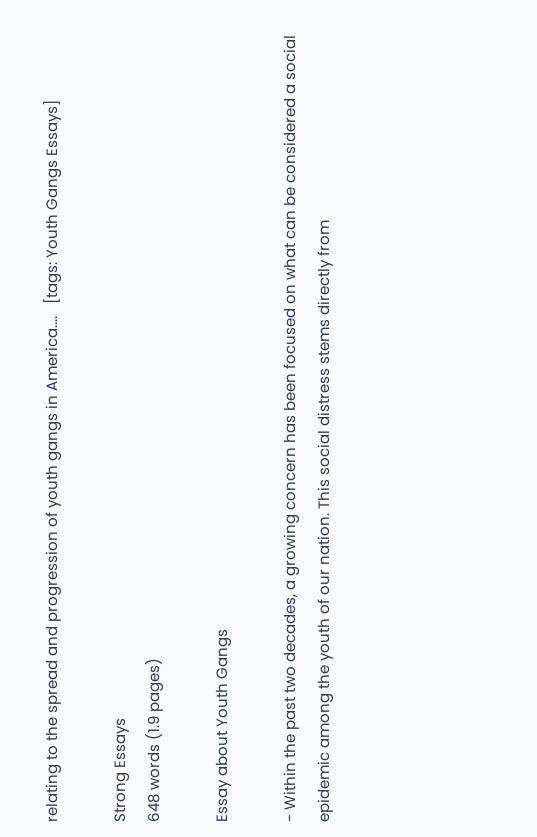relating to the spread and progression of youth gangs in America....   [tags: Youth Gangs Essays]

Strong Essays
648 words (1.9 pages)

Essay about Youth Gangs

- Within the past two decades, a growing concern has been focused on what can be considered a social epidemic among the youth of our nation. This social distress stems directly from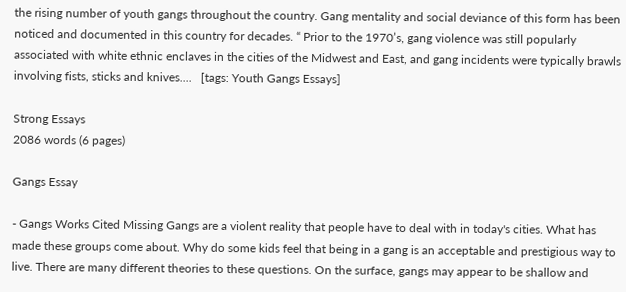the rising number of youth gangs throughout the country. Gang mentality and social deviance of this form has been noticed and documented in this country for decades. “ Prior to the 1970’s, gang violence was still popularly associated with white ethnic enclaves in the cities of the Midwest and East, and gang incidents were typically brawls involving fists, sticks and knives....   [tags: Youth Gangs Essays]

Strong Essays
2086 words (6 pages)

Gangs Essay

- Gangs Works Cited Missing Gangs are a violent reality that people have to deal with in today's cities. What has made these groups come about. Why do some kids feel that being in a gang is an acceptable and prestigious way to live. There are many different theories to these questions. On the surface, gangs may appear to be shallow and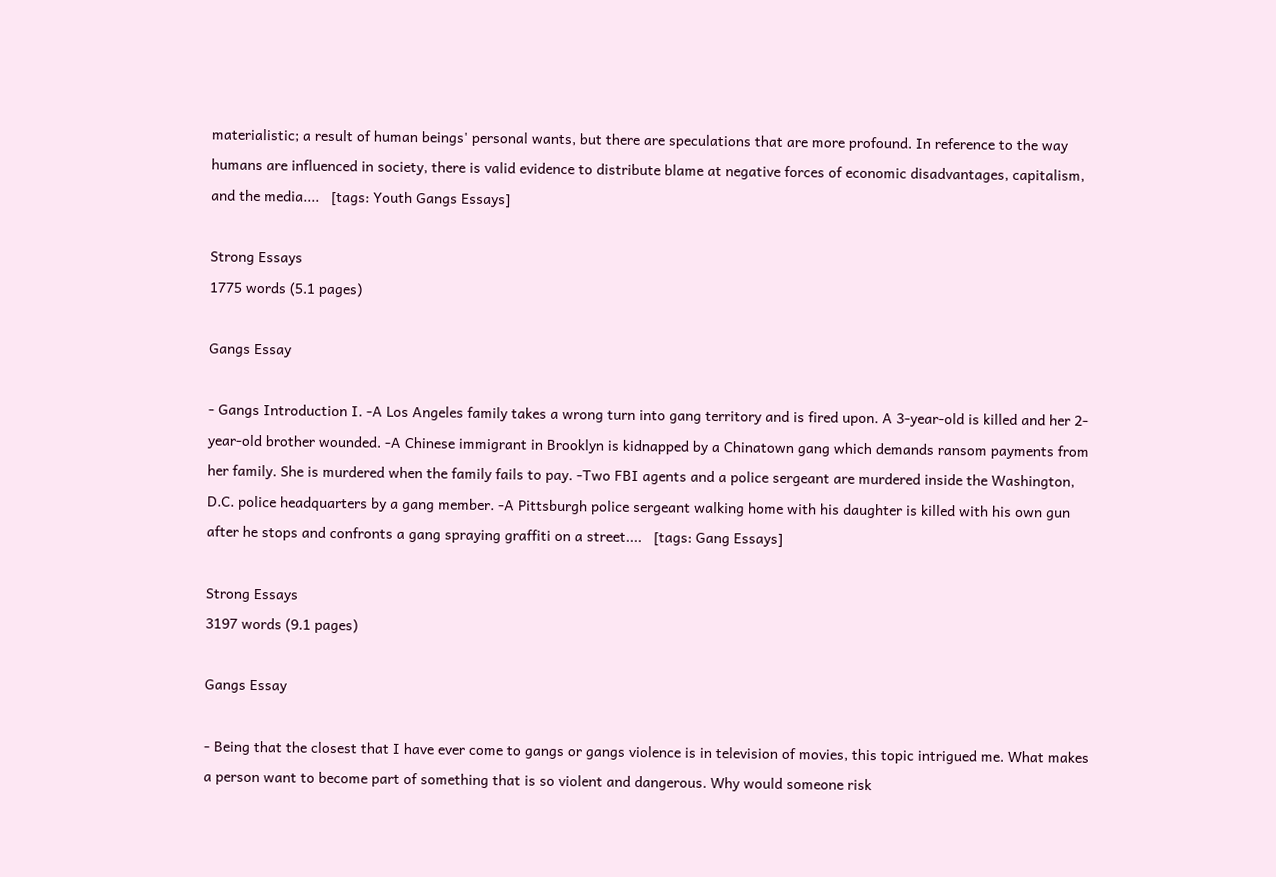materialistic; a result of human beings' personal wants, but there are speculations that are more profound. In reference to the way humans are influenced in society, there is valid evidence to distribute blame at negative forces of economic disadvantages, capitalism, and the media....   [tags: Youth Gangs Essays]

Strong Essays
1775 words (5.1 pages)

Gangs Essay

- Gangs Introduction I. -A Los Angeles family takes a wrong turn into gang territory and is fired upon. A 3-year-old is killed and her 2-year-old brother wounded. -A Chinese immigrant in Brooklyn is kidnapped by a Chinatown gang which demands ransom payments from her family. She is murdered when the family fails to pay. -Two FBI agents and a police sergeant are murdered inside the Washington, D.C. police headquarters by a gang member. -A Pittsburgh police sergeant walking home with his daughter is killed with his own gun after he stops and confronts a gang spraying graffiti on a street....   [tags: Gang Essays]

Strong Essays
3197 words (9.1 pages)

Gangs Essay

- Being that the closest that I have ever come to gangs or gangs violence is in television of movies, this topic intrigued me. What makes a person want to become part of something that is so violent and dangerous. Why would someone risk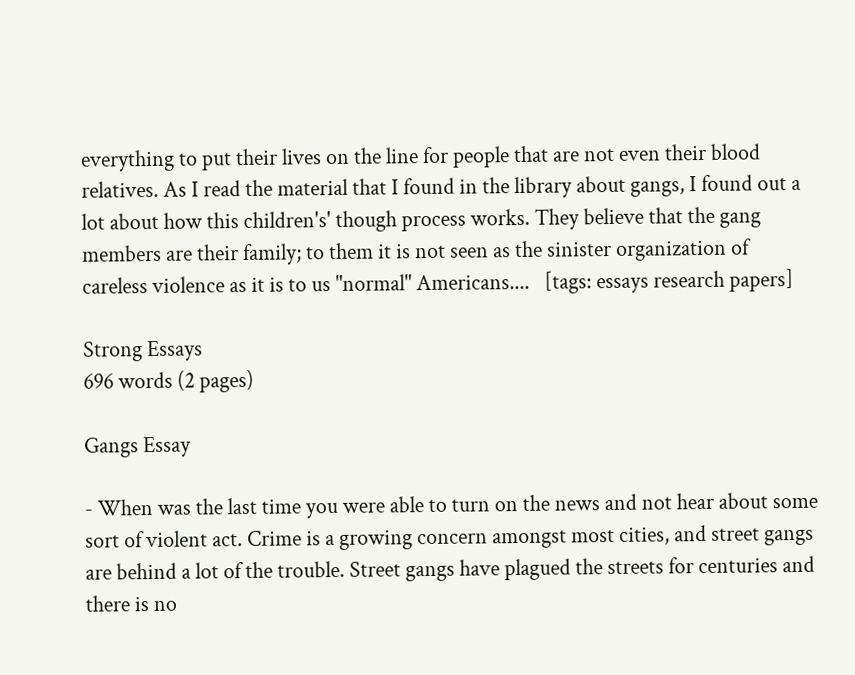everything to put their lives on the line for people that are not even their blood relatives. As I read the material that I found in the library about gangs, I found out a lot about how this children's' though process works. They believe that the gang members are their family; to them it is not seen as the sinister organization of careless violence as it is to us "normal" Americans....   [tags: essays research papers]

Strong Essays
696 words (2 pages)

Gangs Essay

- When was the last time you were able to turn on the news and not hear about some sort of violent act. Crime is a growing concern amongst most cities, and street gangs are behind a lot of the trouble. Street gangs have plagued the streets for centuries and there is no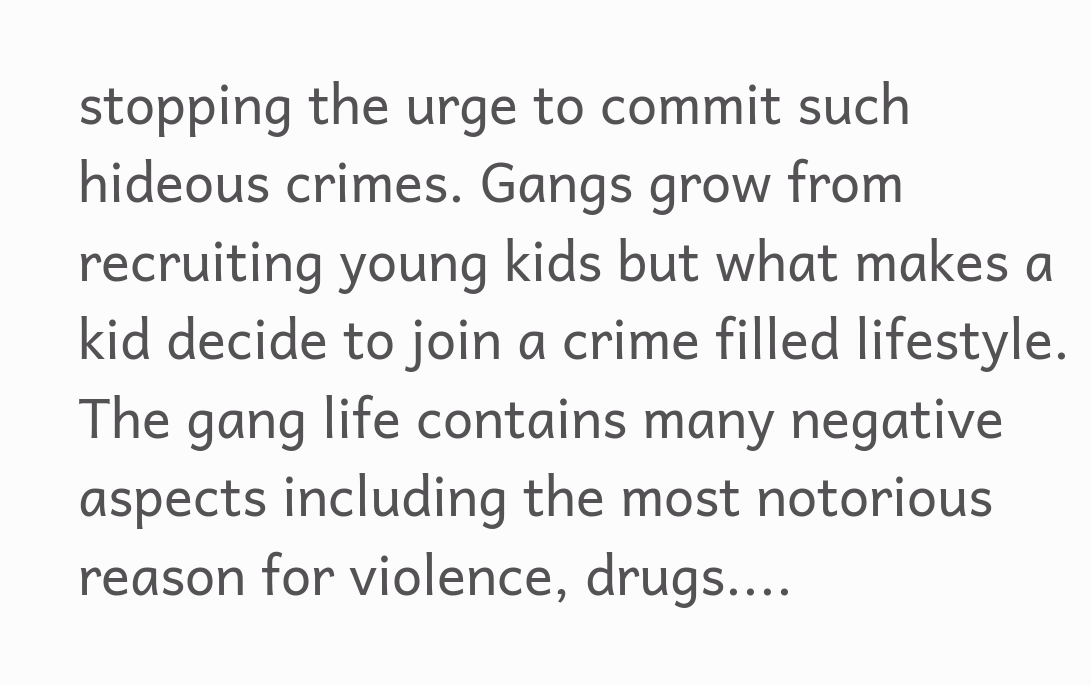stopping the urge to commit such hideous crimes. Gangs grow from recruiting young kids but what makes a kid decide to join a crime filled lifestyle. The gang life contains many negative aspects including the most notorious reason for violence, drugs....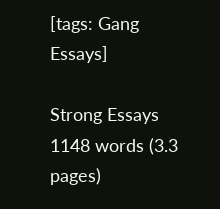[tags: Gang Essays]

Strong Essays
1148 words (3.3 pages)